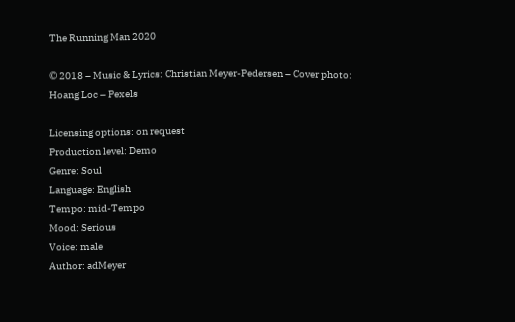The Running Man 2020

© 2018 – Music & Lyrics: Christian Meyer-Pedersen – Cover photo: Hoang Loc – Pexels

Licensing options: on request
Production level: Demo
Genre: Soul
Language: English
Tempo: mid-Tempo
Mood: Serious
Voice: male
Author: adMeyer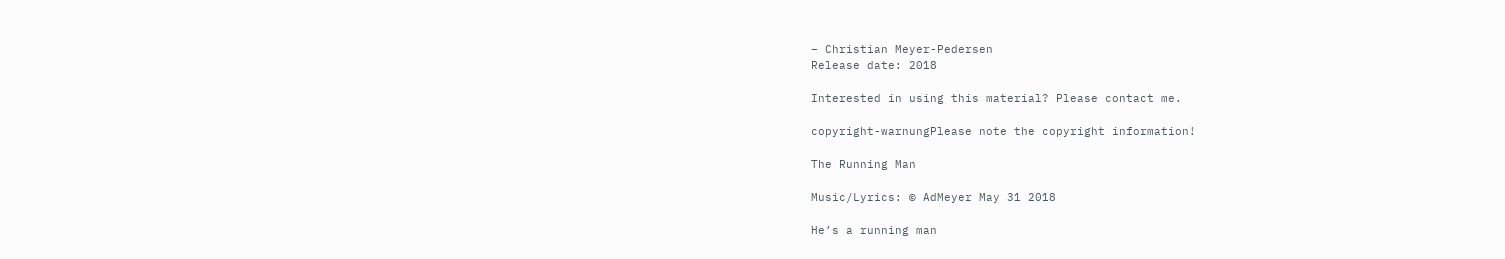– Christian Meyer-Pedersen
Release date: 2018

Interested in using this material? Please contact me.

copyright-warnungPlease note the copyright information!

The Running Man

Music/Lyrics: © AdMeyer May 31 2018

He’s a running man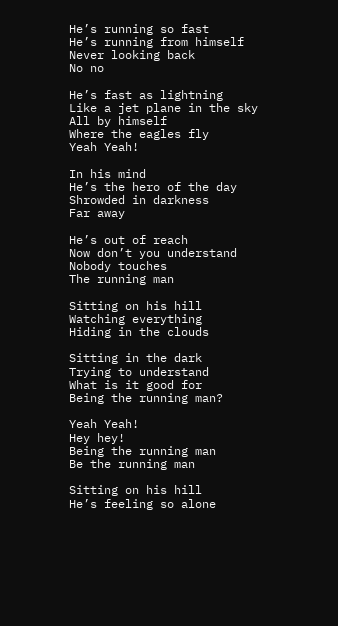He’s running so fast
He’s running from himself
Never looking back
No no

He’s fast as lightning
Like a jet plane in the sky
All by himself
Where the eagles fly
Yeah Yeah!

In his mind
He’s the hero of the day
Shrowded in darkness
Far away

He’s out of reach
Now don’t you understand
Nobody touches
The running man

Sitting on his hill
Watching everything
Hiding in the clouds

Sitting in the dark
Trying to understand
What is it good for
Being the running man?

Yeah Yeah!
Hey hey!
Being the running man
Be the running man

Sitting on his hill
He’s feeling so alone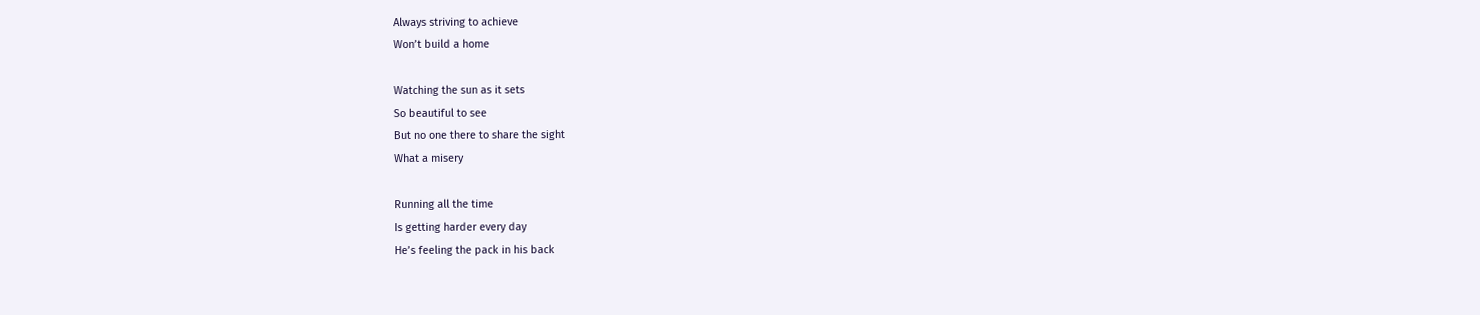Always striving to achieve
Won’t build a home

Watching the sun as it sets
So beautiful to see
But no one there to share the sight
What a misery

Running all the time
Is getting harder every day
He’s feeling the pack in his back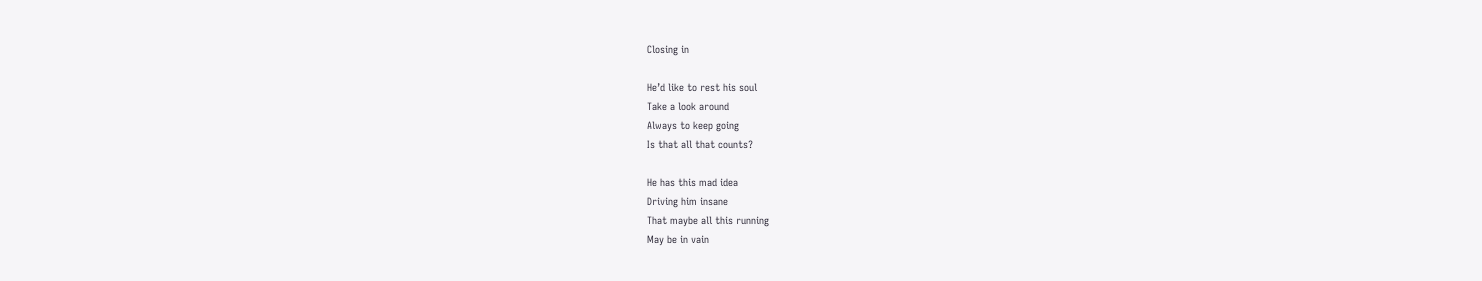Closing in

He’d like to rest his soul
Take a look around
Always to keep going
Is that all that counts?

He has this mad idea
Driving him insane
That maybe all this running
May be in vain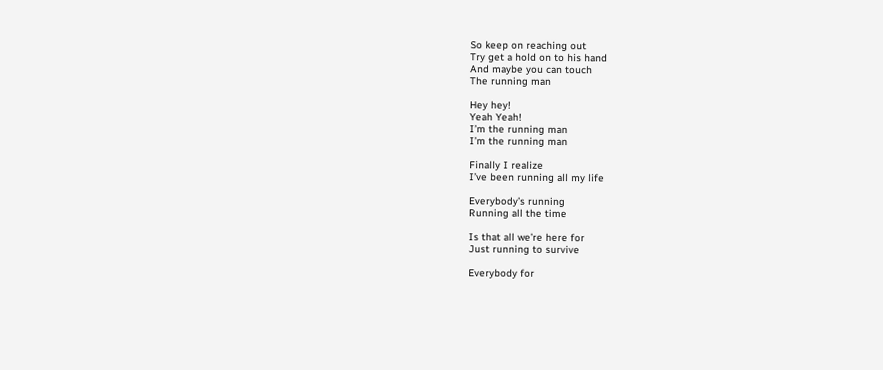So keep on reaching out
Try get a hold on to his hand
And maybe you can touch
The running man

Hey hey!
Yeah Yeah!
I’m the running man
I’m the running man

Finally I realize
I’ve been running all my life

Everybody’s running
Running all the time

Is that all we’re here for
Just running to survive

Everybody for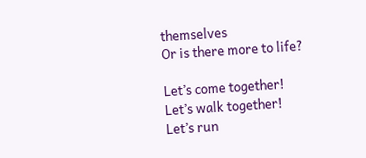themselves
Or is there more to life?

Let’s come together!
Let’s walk together!
Let’s run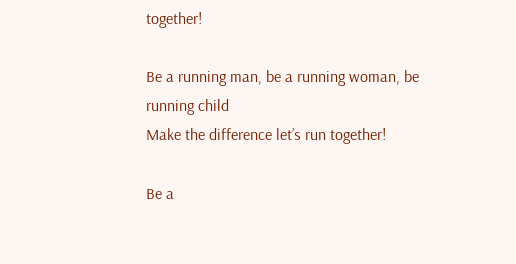together!

Be a running man, be a running woman, be running child
Make the difference let’s run together!

Be a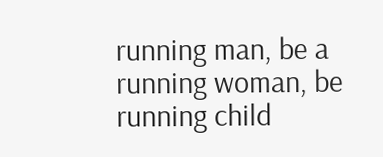running man, be a running woman, be running child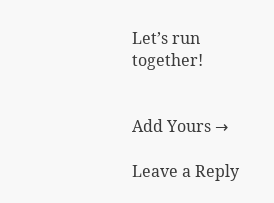Let’s run together!


Add Yours →

Leave a Reply